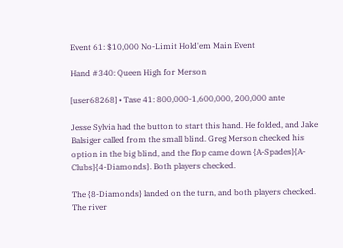Event 61: $10,000 No-Limit Hold'em Main Event

Hand #340: Queen High for Merson

[user68268] • Tase 41: 800,000-1,600,000, 200,000 ante

Jesse Sylvia had the button to start this hand. He folded, and Jake Balsiger called from the small blind. Greg Merson checked his option in the big blind, and the flop came down {A-Spades}{A-Clubs}{4-Diamonds}. Both players checked.

The {8-Diamonds} landed on the turn, and both players checked. The river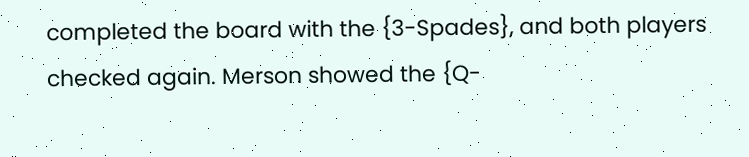completed the board with the {3-Spades}, and both players checked again. Merson showed the {Q-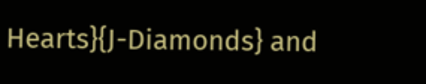Hearts}{J-Diamonds} and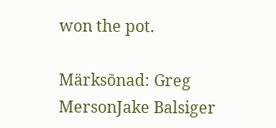won the pot.

Märksõnad: Greg MersonJake Balsiger